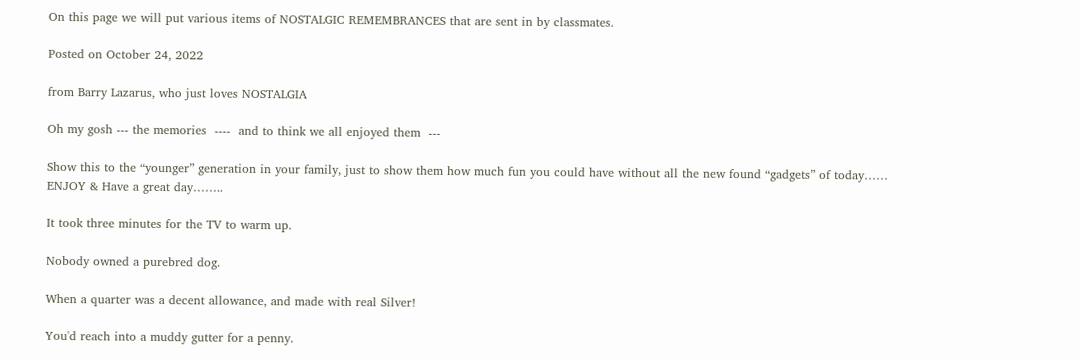On this page we will put various items of NOSTALGIC REMEMBRANCES that are sent in by classmates.

Posted on October 24, 2022

from Barry Lazarus, who just loves NOSTALGIA

Oh my gosh --- the memories  ----  and to think we all enjoyed them  ---

Show this to the “younger” generation in your family, just to show them how much fun you could have without all the new found “gadgets” of today……  ENJOY & Have a great day……..

It took three minutes for the TV to warm up.

Nobody owned a purebred dog.

When a quarter was a decent allowance, and made with real Silver!

You'd reach into a muddy gutter for a penny.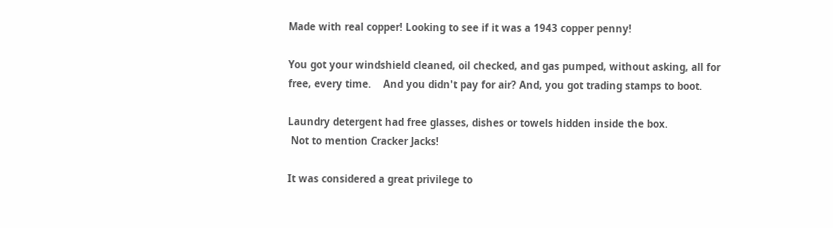Made with real copper! Looking to see if it was a 1943 copper penny!

You got your windshield cleaned, oil checked, and gas pumped, without asking, all for free, every time.    And you didn't pay for air? And, you got trading stamps to boot.

Laundry detergent had free glasses, dishes or towels hidden inside the box.
 Not to mention Cracker Jacks!

It was considered a great privilege to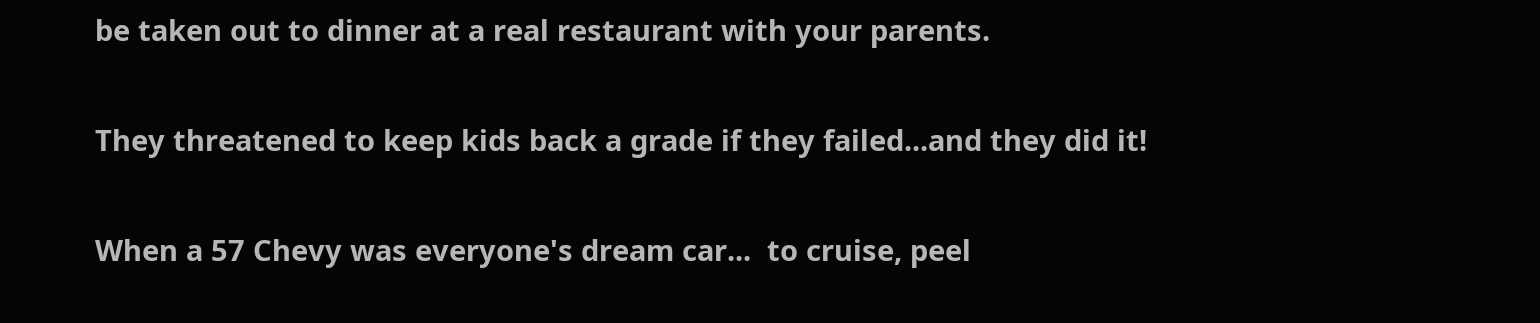be taken out to dinner at a real restaurant with your parents.

They threatened to keep kids back a grade if they failed...and they did it!

When a 57 Chevy was everyone's dream car...  to cruise, peel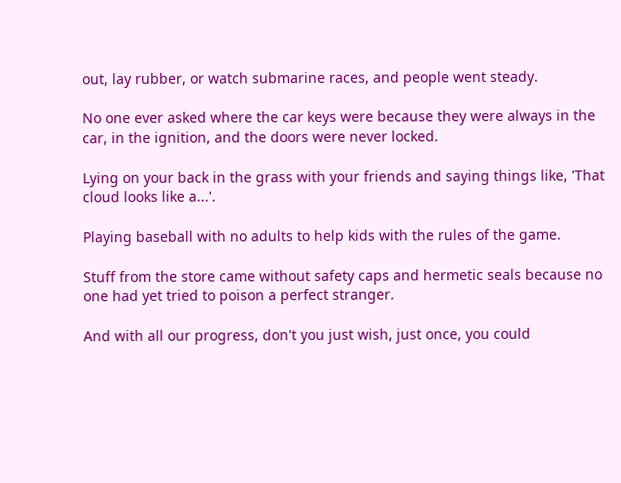out, lay rubber, or watch submarine races, and people went steady.

No one ever asked where the car keys were because they were always in the car, in the ignition, and the doors were never locked.

Lying on your back in the grass with your friends and saying things like, 'That cloud looks like a...'.

Playing baseball with no adults to help kids with the rules of the game.

Stuff from the store came without safety caps and hermetic seals because no one had yet tried to poison a perfect stranger.

And with all our progress, don't you just wish, just once, you could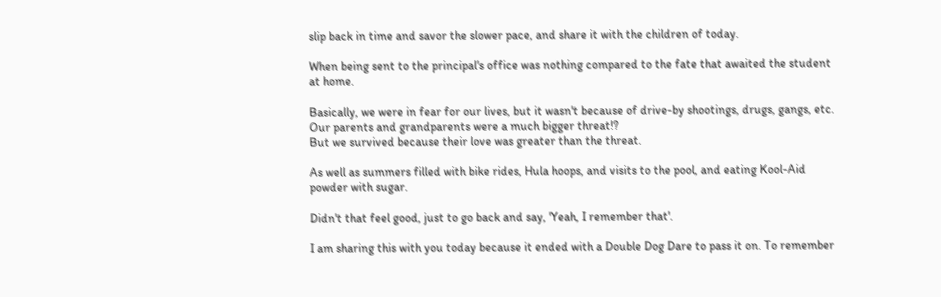slip back in time and savor the slower pace, and share it with the children of today.

When being sent to the principal's office was nothing compared to the fate that awaited the student at home.

Basically, we were in fear for our lives, but it wasn't because of drive-by shootings, drugs, gangs, etc. Our parents and grandparents were a much bigger threat!?
But we survived because their love was greater than the threat.

As well as summers filled with bike rides, Hula hoops, and visits to the pool, and eating Kool-Aid powder with sugar.

Didn't that feel good, just to go back and say, 'Yeah, I remember that'.

I am sharing this with you today because it ended with a Double Dog Dare to pass it on. To remember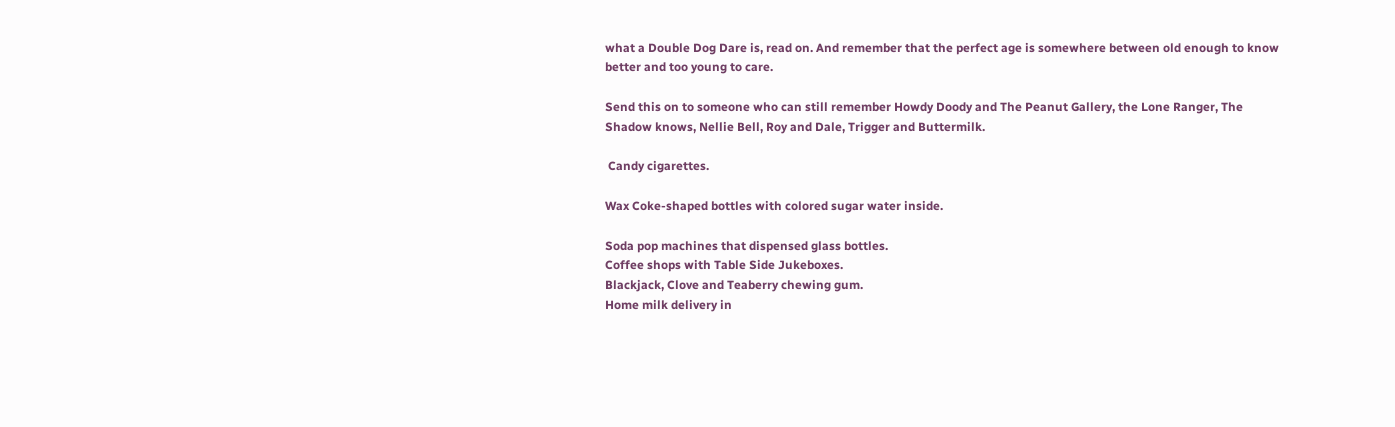what a Double Dog Dare is, read on. And remember that the perfect age is somewhere between old enough to know better and too young to care.

Send this on to someone who can still remember Howdy Doody and The Peanut Gallery, the Lone Ranger, The Shadow knows, Nellie Bell, Roy and Dale, Trigger and Buttermilk.

 Candy cigarettes.

Wax Coke-shaped bottles with colored sugar water inside.

Soda pop machines that dispensed glass bottles.
Coffee shops with Table Side Jukeboxes.
Blackjack, Clove and Teaberry chewing gum.
Home milk delivery in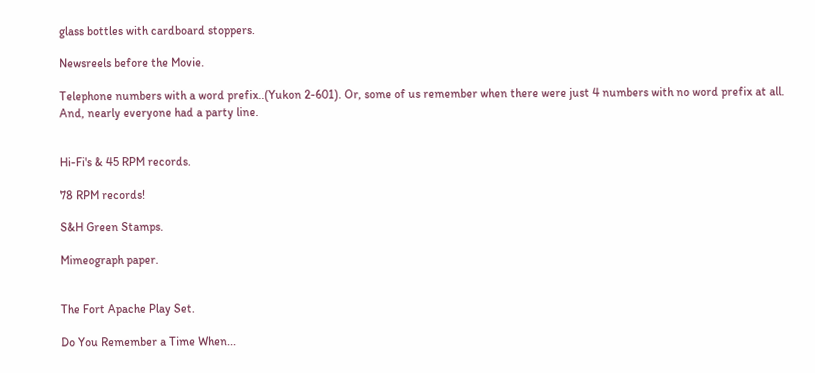glass bottles with cardboard stoppers.

Newsreels before the Movie.

Telephone numbers with a word prefix..(Yukon 2-601). Or, some of us remember when there were just 4 numbers with no word prefix at all.
And, nearly everyone had a party line.


Hi-Fi's & 45 RPM records.

78 RPM records!

S&H Green Stamps.

Mimeograph paper.


The Fort Apache Play Set.

Do You Remember a Time When...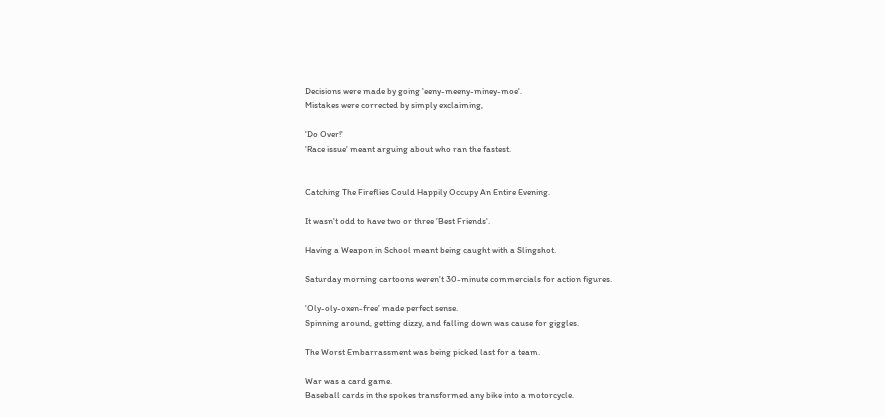Decisions were made by going 'eeny-meeny-miney-moe'.
Mistakes were corrected by simply exclaiming,

'Do Over!'
'Race issue' meant arguing about who ran the fastest.


Catching The Fireflies Could Happily Occupy An Entire Evening.

It wasn't odd to have two or three 'Best Friends'.

Having a Weapon in School meant being caught with a Slingshot.

Saturday morning cartoons weren't 30-minute commercials for action figures.

'Oly-oly-oxen-free' made perfect sense.
Spinning around, getting dizzy, and falling down was cause for giggles.

The Worst Embarrassment was being picked last for a team.

War was a card game.
Baseball cards in the spokes transformed any bike into a motorcycle.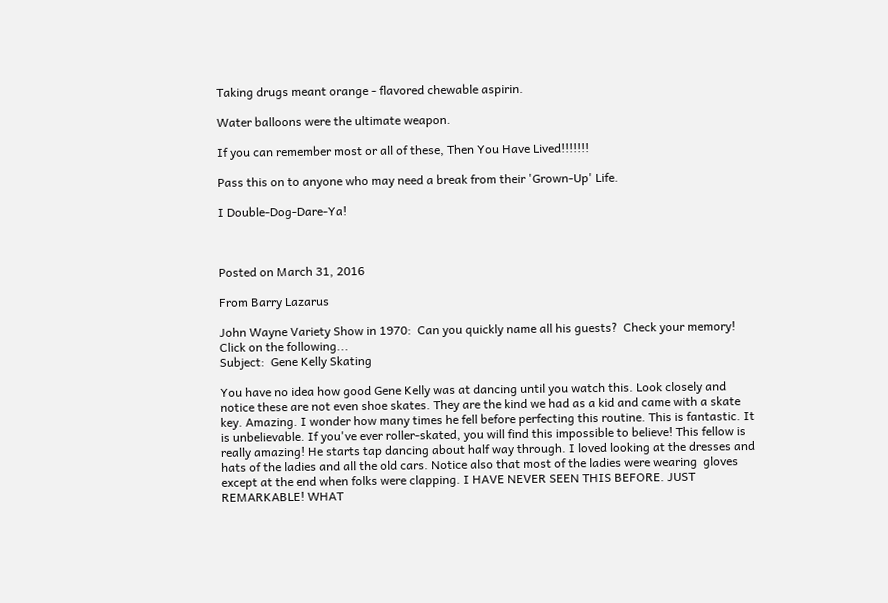Taking drugs meant orange - flavored chewable aspirin.

Water balloons were the ultimate weapon.

If you can remember most or all of these, Then You Have Lived!!!!!!!

Pass this on to anyone who may need a break from their 'Grown-Up' Life.

I Double-Dog-Dare-Ya!



Posted on March 31, 2016

From Barry Lazarus

John Wayne Variety Show in 1970:  Can you quickly name all his guests?  Check your memory!  Click on the following...
Subject:  Gene Kelly Skating

You have no idea how good Gene Kelly was at dancing until you watch this. Look closely and notice these are not even shoe skates. They are the kind we had as a kid and came with a skate key. Amazing. I wonder how many times he fell before perfecting this routine. This is fantastic. It is unbelievable. If you've ever roller-skated, you will find this impossible to believe! This fellow is really amazing! He starts tap dancing about half way through. I loved looking at the dresses and hats of the ladies and all the old cars. Notice also that most of the ladies were wearing  gloves except at the end when folks were clapping. I HAVE NEVER SEEN THIS BEFORE. JUST REMARKABLE! WHAT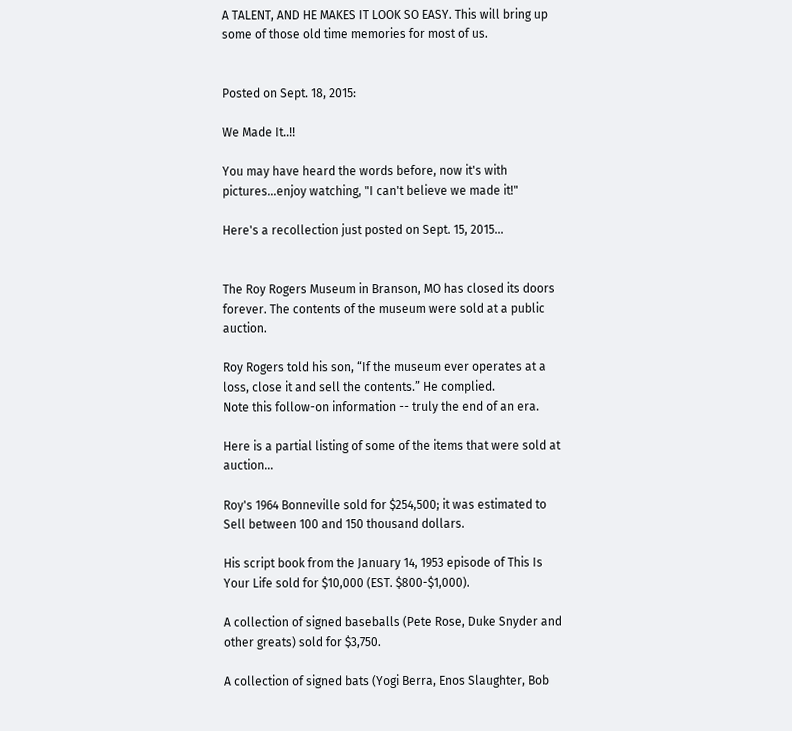A TALENT, AND HE MAKES IT LOOK SO EASY. This will bring up some of those old time memories for most of us.


Posted on Sept. 18, 2015:

We Made It..!!

You may have heard the words before, now it's with pictures...enjoy watching, "I can't believe we made it!"

Here's a recollection just posted on Sept. 15, 2015...


The Roy Rogers Museum in Branson, MO has closed its doors forever. The contents of the museum were sold at a public auction.

Roy Rogers told his son, “If the museum ever operates at a loss, close it and sell the contents.” He complied.
Note this follow-on information -- truly the end of an era.

Here is a partial listing of some of the items that were sold at auction...

Roy's 1964 Bonneville sold for $254,500; it was estimated to Sell between 100 and 150 thousand dollars.

His script book from the January 14, 1953 episode of This Is Your Life sold for $10,000 (EST. $800-$1,000).

A collection of signed baseballs (Pete Rose, Duke Snyder and other greats) sold for $3,750.

A collection of signed bats (Yogi Berra, Enos Slaughter, Bob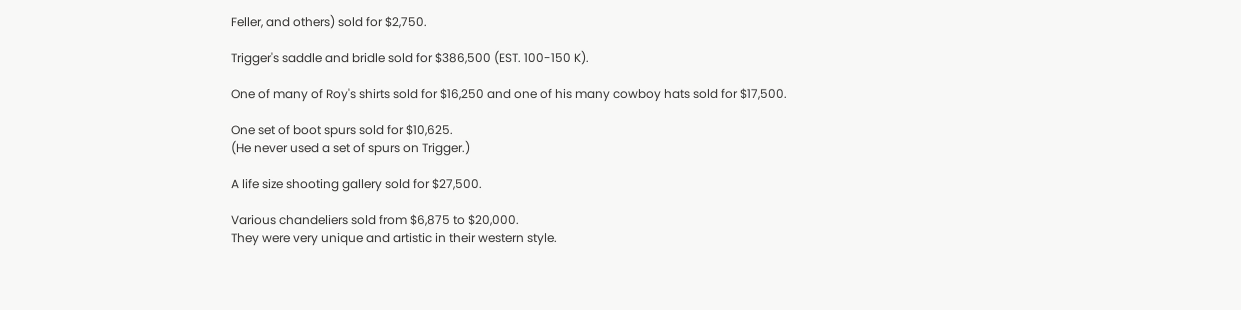Feller, and others) sold for $2,750.

Trigger's saddle and bridle sold for $386,500 (EST. 100-150 K).

One of many of Roy's shirts sold for $16,250 and one of his many cowboy hats sold for $17,500.

One set of boot spurs sold for $10,625.
(He never used a set of spurs on Trigger.)

A life size shooting gallery sold for $27,500.

Various chandeliers sold from $6,875 to $20,000.
They were very unique and artistic in their western style.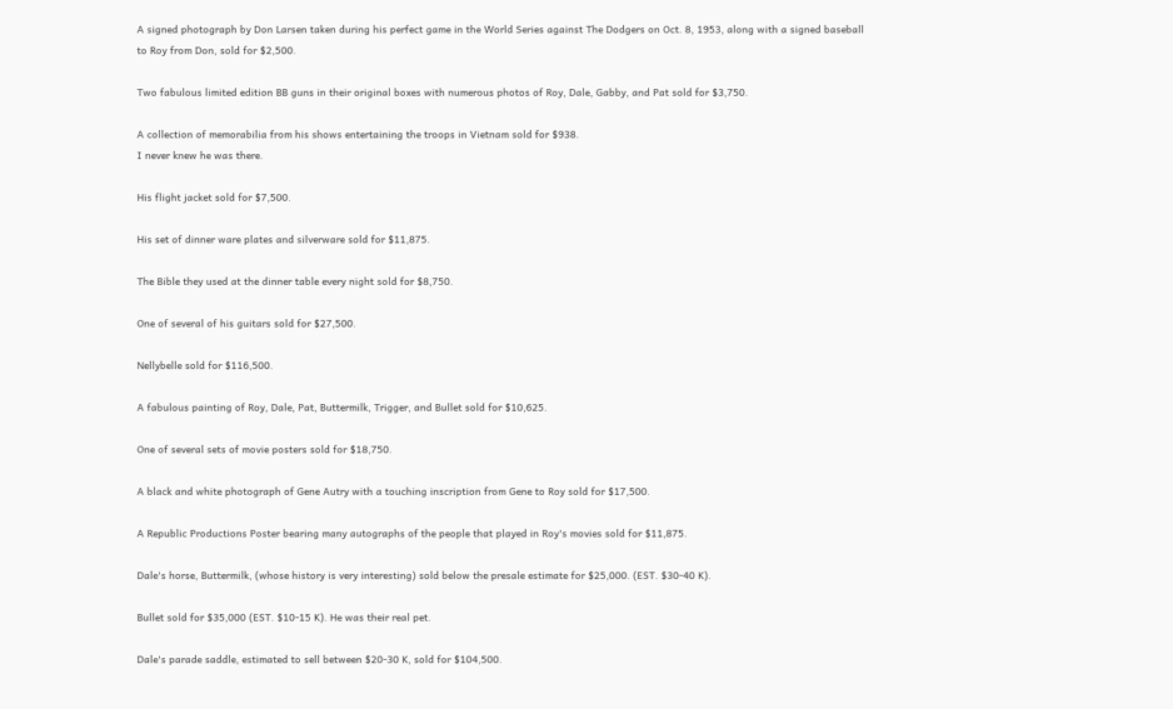A signed photograph by Don Larsen taken during his perfect game in the World Series against The Dodgers on Oct. 8, 1953, along with a signed baseball to Roy from Don, sold for $2,500.

Two fabulous limited edition BB guns in their original boxes with numerous photos of Roy, Dale, Gabby, and Pat sold for $3,750.

A collection of memorabilia from his shows entertaining the troops in Vietnam sold for $938.
I never knew he was there.

His flight jacket sold for $7,500.

His set of dinner ware plates and silverware sold for $11,875.

The Bible they used at the dinner table every night sold for $8,750.

One of several of his guitars sold for $27,500.

Nellybelle sold for $116,500.

A fabulous painting of Roy, Dale, Pat, Buttermilk, Trigger, and Bullet sold for $10,625.

One of several sets of movie posters sold for $18,750.

A black and white photograph of Gene Autry with a touching inscription from Gene to Roy sold for $17,500.

A Republic Productions Poster bearing many autographs of the people that played in Roy's movies sold for $11,875.

Dale's horse, Buttermilk, (whose history is very interesting) sold below the presale estimate for $25,000. (EST. $30-40 K).

Bullet sold for $35,000 (EST. $10-15 K). He was their real pet.

Dale's parade saddle, estimated to sell between $20-30 K, sold for $104,500.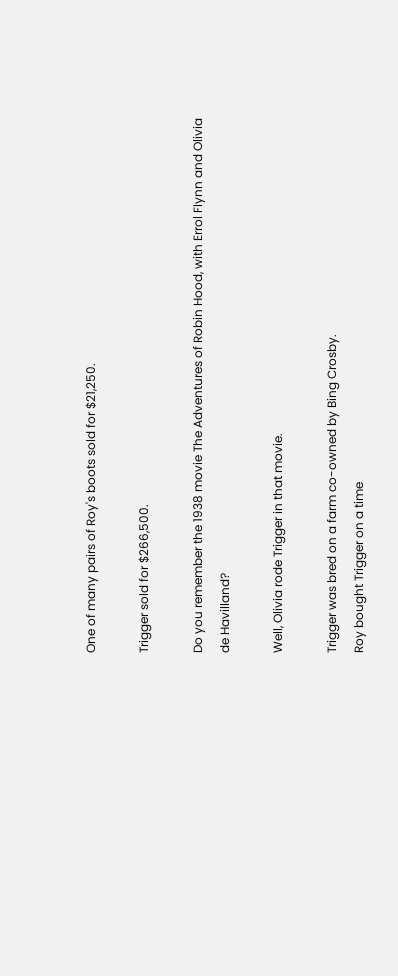One of many pairs of Roy's boots sold for $21,250.

Trigger sold for $266,500.

Do you remember the 1938 movie The Adventures of Robin Hood, with Errol Flynn and Olivia de Havilland?

Well, Olivia rode Trigger in that movie.

Trigger was bred on a farm co-owned by Bing Crosby.
Roy bought Trigger on a time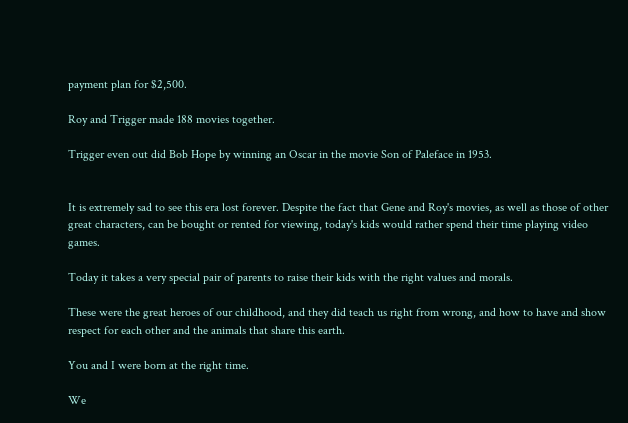payment plan for $2,500.

Roy and Trigger made 188 movies together.

Trigger even out did Bob Hope by winning an Oscar in the movie Son of Paleface in 1953.


It is extremely sad to see this era lost forever. Despite the fact that Gene and Roy's movies, as well as those of other great characters, can be bought or rented for viewing, today's kids would rather spend their time playing video games.

Today it takes a very special pair of parents to raise their kids with the right values and morals.

These were the great heroes of our childhood, and they did teach us right from wrong, and how to have and show respect for each other and the animals that share this earth.

You and I were born at the right time.

We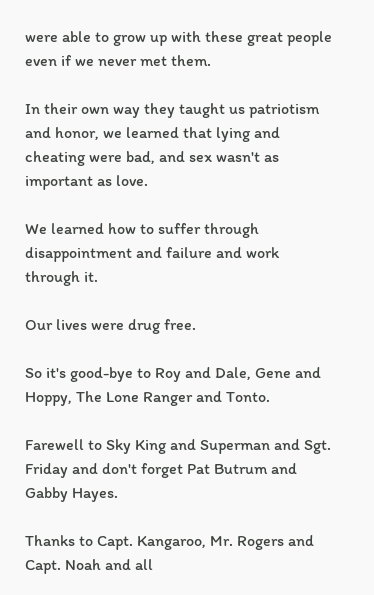were able to grow up with these great people even if we never met them.

In their own way they taught us patriotism and honor, we learned that lying and cheating were bad, and sex wasn't as important as love.

We learned how to suffer through disappointment and failure and work through it.

Our lives were drug free.

So it's good-bye to Roy and Dale, Gene and Hoppy, The Lone Ranger and Tonto.

Farewell to Sky King and Superman and Sgt. Friday and don't forget Pat Butrum and Gabby Hayes.

Thanks to Capt. Kangaroo, Mr. Rogers and Capt. Noah and all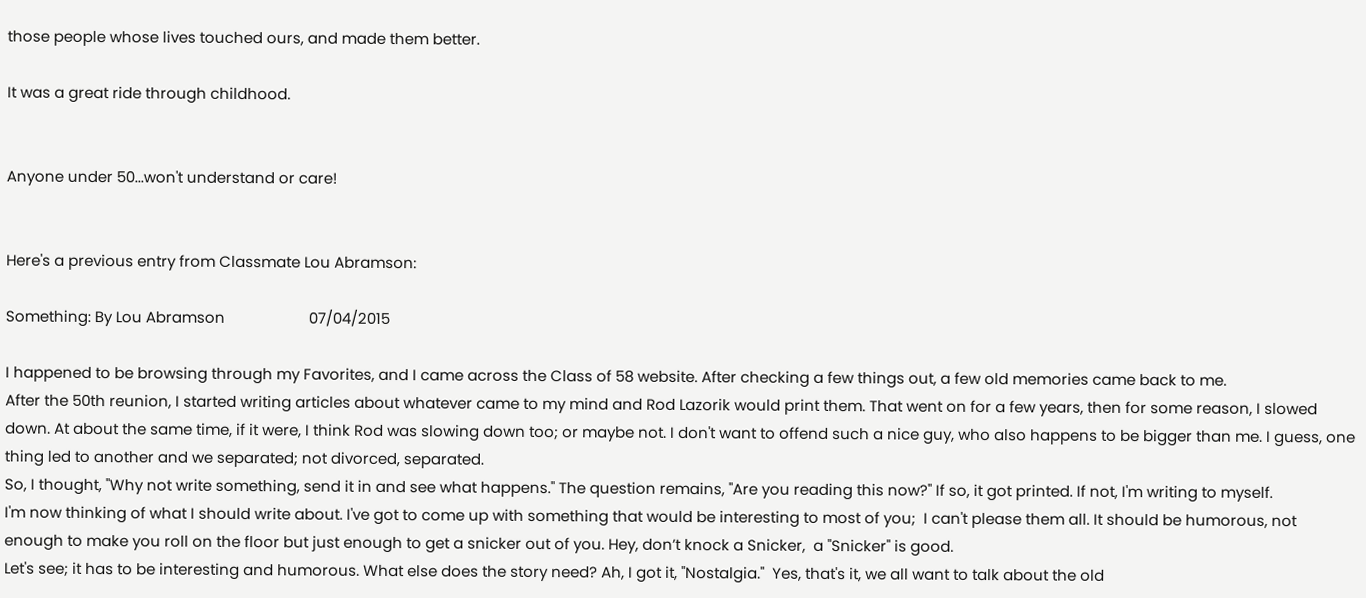those people whose lives touched ours, and made them better.

It was a great ride through childhood.


Anyone under 50...won't understand or care!


Here's a previous entry from Classmate Lou Abramson:

Something: By Lou Abramson                     07/04/2015

I happened to be browsing through my Favorites, and I came across the Class of 58 website. After checking a few things out, a few old memories came back to me.
After the 50th reunion, I started writing articles about whatever came to my mind and Rod Lazorik would print them. That went on for a few years, then for some reason, I slowed down. At about the same time, if it were, I think Rod was slowing down too; or maybe not. I don't want to offend such a nice guy, who also happens to be bigger than me. I guess, one thing led to another and we separated; not divorced, separated.
So, I thought, "Why not write something, send it in and see what happens." The question remains, "Are you reading this now?" If so, it got printed. If not, I'm writing to myself.
I'm now thinking of what I should write about. I've got to come up with something that would be interesting to most of you;  I can't please them all. It should be humorous, not enough to make you roll on the floor but just enough to get a snicker out of you. Hey, don’t knock a Snicker,  a "Snicker" is good.
Let's see; it has to be interesting and humorous. What else does the story need? Ah, I got it, "Nostalgia."  Yes, that's it, we all want to talk about the old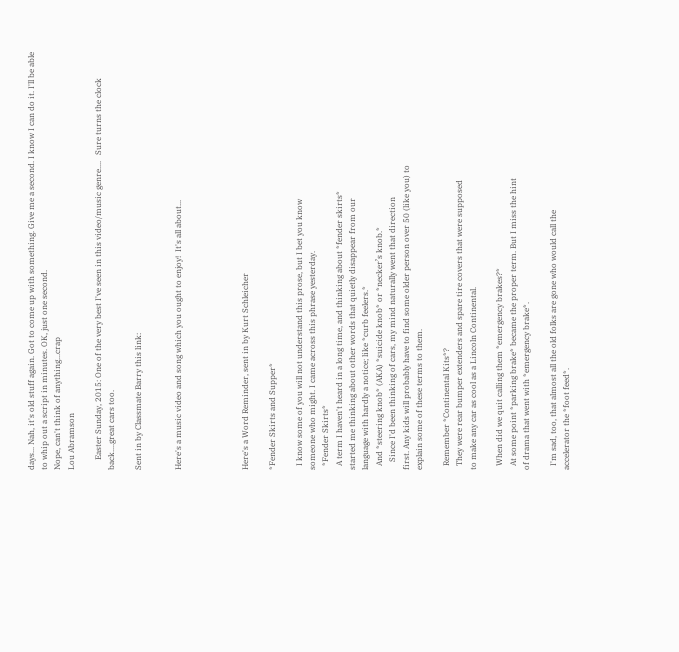days... Nah, it's old stuff again. Got to come up with something. Give me a second. I know I can do it. I'll be able to whip out a script in minutes. OK, just one second.
Nope, can't think of anything...crap
Lou Abramson

     Easter Sunday, 2015: One of the very best I've seen in this video/music genre....   Sure turns the clock back....great cars too.

Sent in by Classmate Barry this link:


Here's a music video and song which you ought to enjoy!  It's all about...




Here's a Word Reminder, sent in by Kurt Schleicher

*Fender Skirts and Supper*

  I know some of you will not understand this prose, but I bet you know
someone who might. I came across this phrase yesterday.
  *Fender Skirts*
  A term I haven't heard in a long time, and thinking about *fender skirts*
started me thinking about other words that quietly disappear from our
language with hardly a notice; like *curb feelers.*
  And *steering knob* (AKA) *suicide knob* or *necker’s knob.*
    Since I'd been thinking of cars, my mind naturally went that direction
first. Any kids will probably have to find some older person over 50 (like you) to
explain some of these terms to them.

  Remember *Continental Kits*?
  They were rear bumper extenders and spare tire covers that were supposed
to make any car as cool as a Lincoln Continental.

  When did we quit calling them *emergency brakes?*
  At some point *parking brake* became the proper term. But I miss the hint
of drama that went with *emergency brake*.

  I'm sad, too, that almost all the old folks are gone who would call the
accelerator the *foot feed*.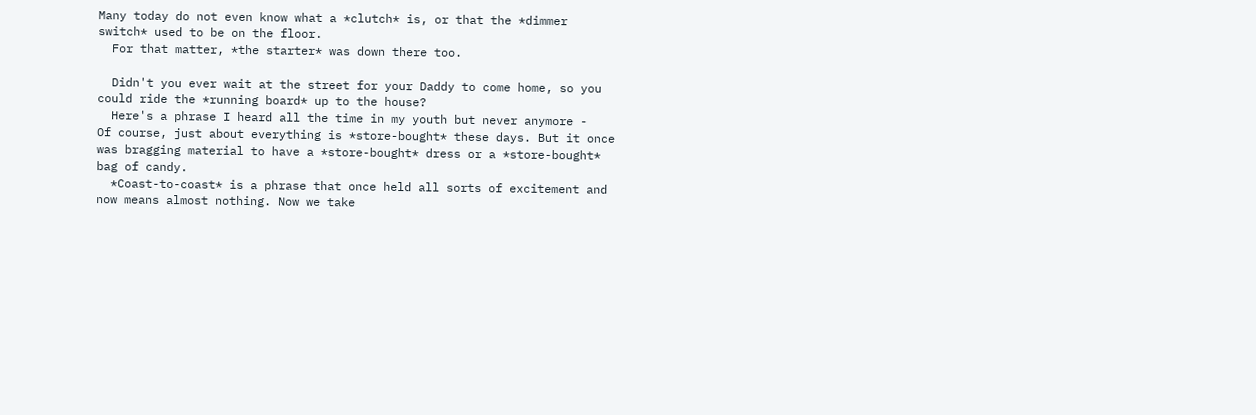Many today do not even know what a *clutch* is, or that the *dimmer
switch* used to be on the floor.
  For that matter, *the starter* was down there too.

  Didn't you ever wait at the street for your Daddy to come home, so you
could ride the *running board* up to the house?
  Here's a phrase I heard all the time in my youth but never anymore -
Of course, just about everything is *store-bought* these days. But it once
was bragging material to have a *store-bought* dress or a *store-bought*
bag of candy.
  *Coast-to-coast* is a phrase that once held all sorts of excitement and
now means almost nothing. Now we take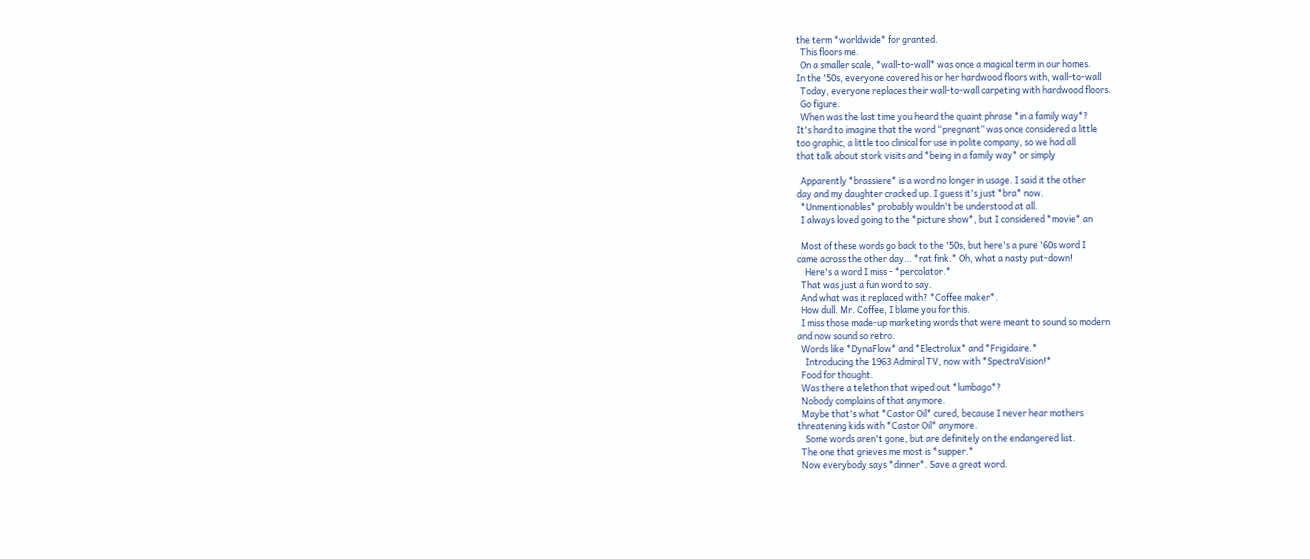the term *worldwide* for granted.
  This floors me.
  On a smaller scale, *wall-to-wall* was once a magical term in our homes.
In the '50s, everyone covered his or her hardwood floors with, wall-to-wall
  Today, everyone replaces their wall-to-wall carpeting with hardwood floors.
  Go figure.
  When was the last time you heard the quaint phrase *in a family way*?
It's hard to imagine that the word “pregnant” was once considered a little
too graphic, a little too clinical for use in polite company, so we had all
that talk about stork visits and *being in a family way* or simply

  Apparently *brassiere* is a word no longer in usage. I said it the other
day and my daughter cracked up. I guess it's just *bra* now.
  *Unmentionables* probably wouldn't be understood at all.
  I always loved going to the *picture show*, but I considered *movie* an

  Most of these words go back to the '50s, but here's a pure '60s word I
came across the other day… *rat fink.* Oh, what a nasty put-down!
    Here's a word I miss - *percolator.*
  That was just a fun word to say.
  And what was it replaced with? *Coffee maker*.
  How dull. Mr. Coffee, I blame you for this.
  I miss those made-up marketing words that were meant to sound so modern
and now sound so retro.
  Words like *DynaFlow* and *Electrolux* and *Frigidaire.*
    Introducing the 1963 Admiral TV, now with *SpectraVision!*
  Food for thought.
  Was there a telethon that wiped out *lumbago*?
  Nobody complains of that anymore.
  Maybe that's what *Castor Oil* cured, because I never hear mothers
threatening kids with *Castor Oil* anymore.
    Some words aren't gone, but are definitely on the endangered list.
  The one that grieves me most is *supper.*
  Now everybody says *dinner*. Save a great word.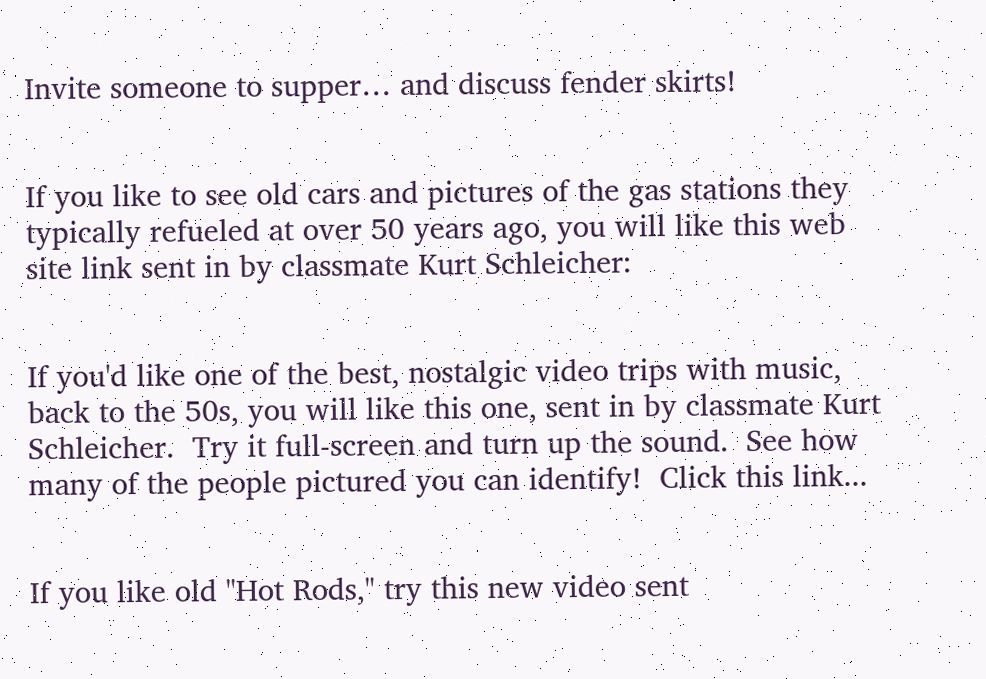Invite someone to supper… and discuss fender skirts!


If you like to see old cars and pictures of the gas stations they typically refueled at over 50 years ago, you will like this web site link sent in by classmate Kurt Schleicher:


If you'd like one of the best, nostalgic video trips with music, back to the 50s, you will like this one, sent in by classmate Kurt Schleicher.  Try it full-screen and turn up the sound.  See how many of the people pictured you can identify!  Click this link...


If you like old "Hot Rods," try this new video sent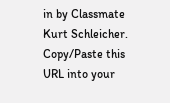in by Classmate Kurt Schleicher. Copy/Paste this URL into your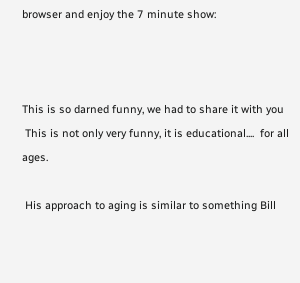browser and enjoy the 7 minute show:



This is so darned funny, we had to share it with you
 This is not only very funny, it is educational....  for all ages.

 His approach to aging is similar to something Bill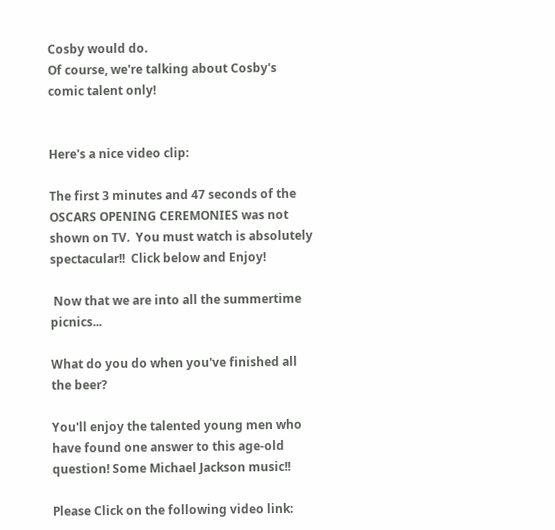Cosby would do.
Of course, we're talking about Cosby's comic talent only!


Here's a nice video clip:

The first 3 minutes and 47 seconds of the OSCARS OPENING CEREMONIES was not shown on TV.  You must watch is absolutely spectacular!!  Click below and Enjoy!

 Now that we are into all the summertime picnics...

What do you do when you've finished all the beer?

You'll enjoy the talented young men who have found one answer to this age-old question! Some Michael Jackson music!!

Please Click on the following video link: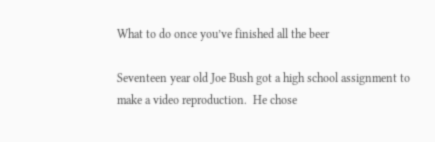What to do once you’ve finished all the beer

Seventeen year old Joe Bush got a high school assignment to make a video reproduction.  He chose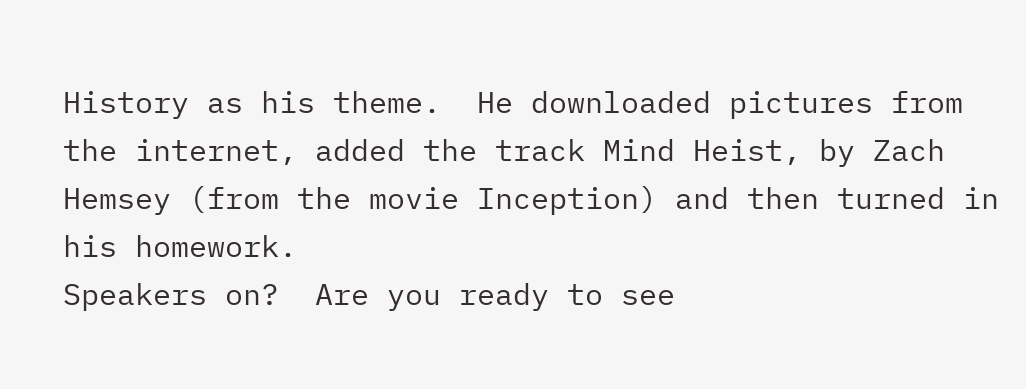History as his theme.  He downloaded pictures from the internet, added the track Mind Heist, by Zach Hemsey (from the movie Inception) and then turned in his homework.
Speakers on?  Are you ready to see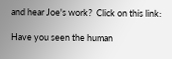and hear Joe's work?  Click on this link:

Have you seen the human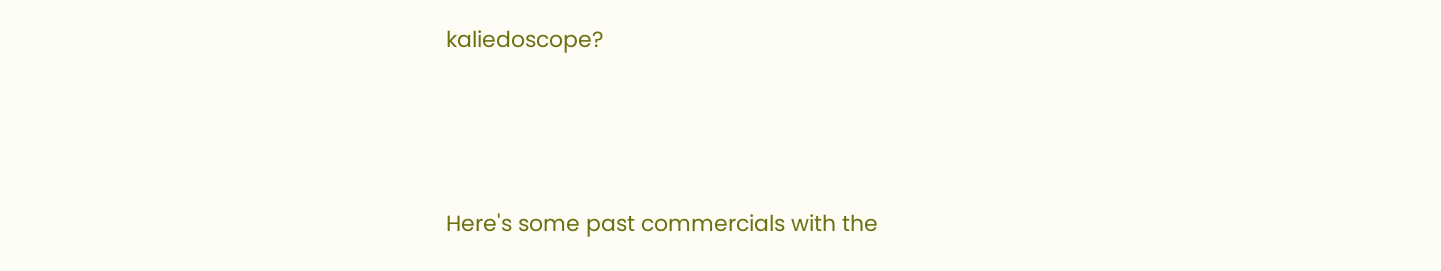kaliedoscope?



Here's some past commercials with the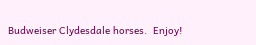Budweiser Clydesdale horses.  Enjoy!